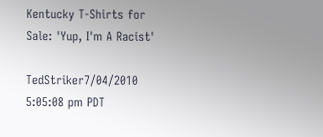Kentucky T-Shirts for Sale: 'Yup, I'm A Racist'

TedStriker7/04/2010 5:05:08 pm PDT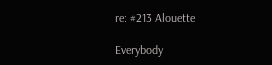re: #213 Alouette

Everybody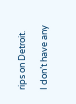rips on Detroit.

I don’t have any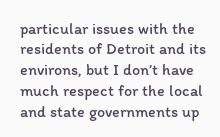particular issues with the residents of Detroit and its environs, but I don’t have much respect for the local and state governments up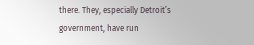there. They, especially Detroit’s government, have run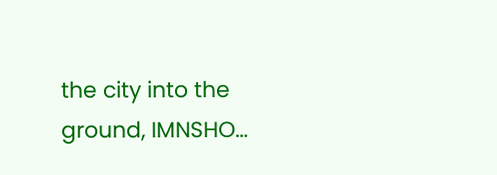the city into the ground, IMNSHO…